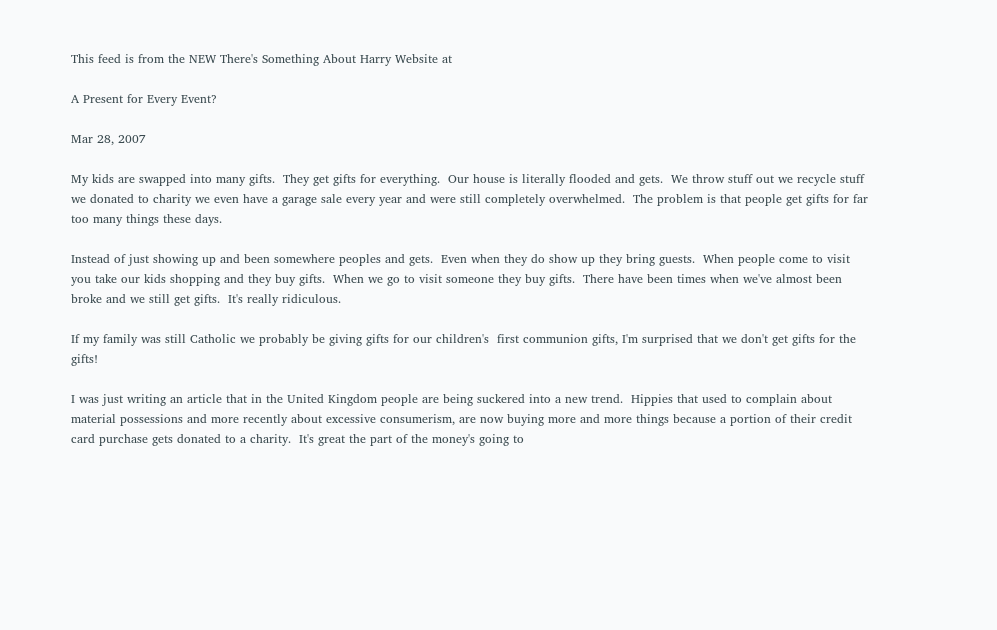This feed is from the NEW There's Something About Harry Website at

A Present for Every Event?

Mar 28, 2007

My kids are swapped into many gifts.  They get gifts for everything.  Our house is literally flooded and gets.  We throw stuff out we recycle stuff we donated to charity we even have a garage sale every year and were still completely overwhelmed.  The problem is that people get gifts for far too many things these days.

Instead of just showing up and been somewhere peoples and gets.  Even when they do show up they bring guests.  When people come to visit you take our kids shopping and they buy gifts.  When we go to visit someone they buy gifts.  There have been times when we've almost been broke and we still get gifts.  It's really ridiculous.

If my family was still Catholic we probably be giving gifts for our children's  first communion gifts, I'm surprised that we don't get gifts for the gifts!

I was just writing an article that in the United Kingdom people are being suckered into a new trend.  Hippies that used to complain about material possessions and more recently about excessive consumerism, are now buying more and more things because a portion of their credit card purchase gets donated to a charity.  It's great the part of the money's going to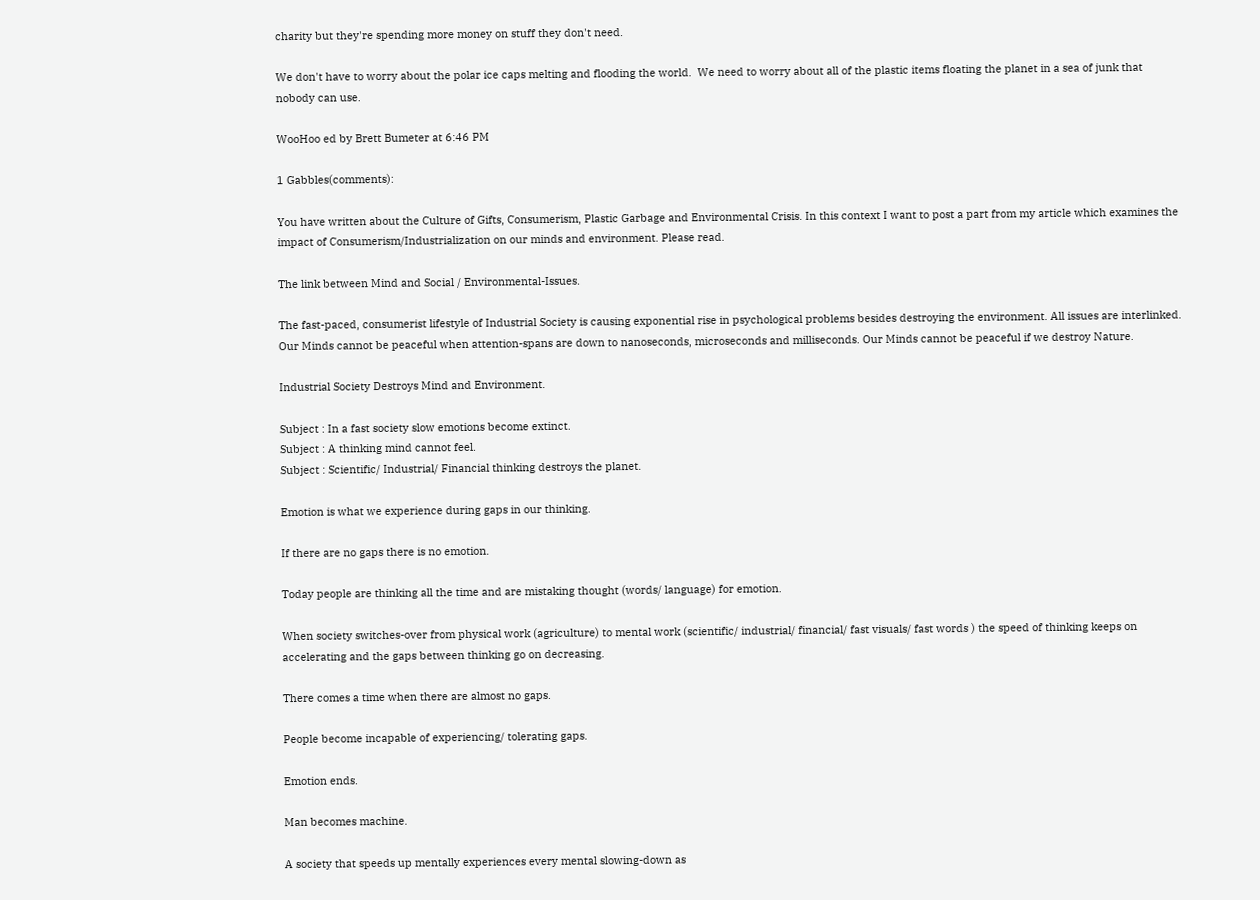charity but they're spending more money on stuff they don't need.

We don't have to worry about the polar ice caps melting and flooding the world.  We need to worry about all of the plastic items floating the planet in a sea of junk that nobody can use.

WooHoo ed by Brett Bumeter at 6:46 PM

1 Gabbles(comments):

You have written about the Culture of Gifts, Consumerism, Plastic Garbage and Environmental Crisis. In this context I want to post a part from my article which examines the impact of Consumerism/Industrialization on our minds and environment. Please read.

The link between Mind and Social / Environmental-Issues.

The fast-paced, consumerist lifestyle of Industrial Society is causing exponential rise in psychological problems besides destroying the environment. All issues are interlinked. Our Minds cannot be peaceful when attention-spans are down to nanoseconds, microseconds and milliseconds. Our Minds cannot be peaceful if we destroy Nature.

Industrial Society Destroys Mind and Environment.

Subject : In a fast society slow emotions become extinct.
Subject : A thinking mind cannot feel.
Subject : Scientific/ Industrial/ Financial thinking destroys the planet.

Emotion is what we experience during gaps in our thinking.

If there are no gaps there is no emotion.

Today people are thinking all the time and are mistaking thought (words/ language) for emotion.

When society switches-over from physical work (agriculture) to mental work (scientific/ industrial/ financial/ fast visuals/ fast words ) the speed of thinking keeps on accelerating and the gaps between thinking go on decreasing.

There comes a time when there are almost no gaps.

People become incapable of experiencing/ tolerating gaps.

Emotion ends.

Man becomes machine.

A society that speeds up mentally experiences every mental slowing-down as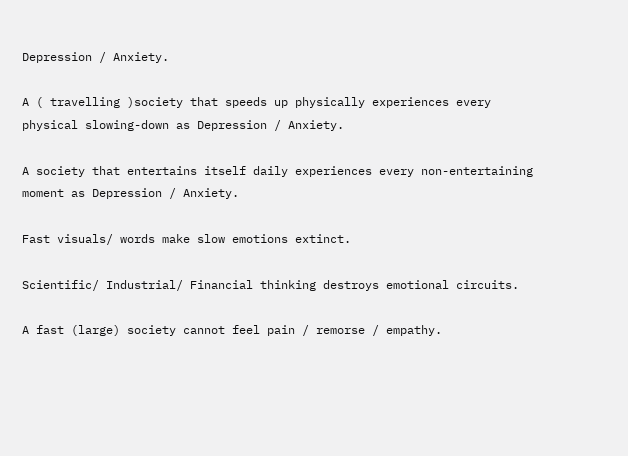Depression / Anxiety.

A ( travelling )society that speeds up physically experiences every physical slowing-down as Depression / Anxiety.

A society that entertains itself daily experiences every non-entertaining moment as Depression / Anxiety.

Fast visuals/ words make slow emotions extinct.

Scientific/ Industrial/ Financial thinking destroys emotional circuits.

A fast (large) society cannot feel pain / remorse / empathy.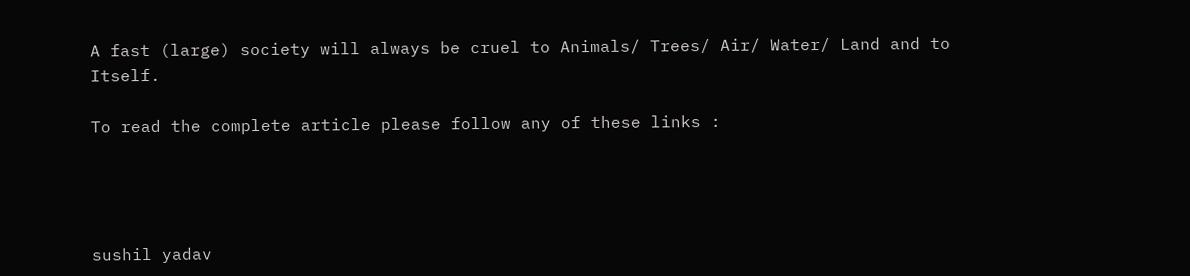A fast (large) society will always be cruel to Animals/ Trees/ Air/ Water/ Land and to Itself.

To read the complete article please follow any of these links :




sushil yadav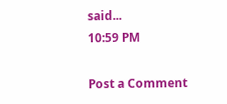said...
10:59 PM

Post a Comment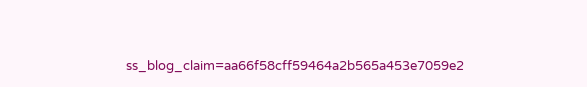ss_blog_claim=aa66f58cff59464a2b565a453e7059e2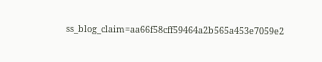ss_blog_claim=aa66f58cff59464a2b565a453e7059e2